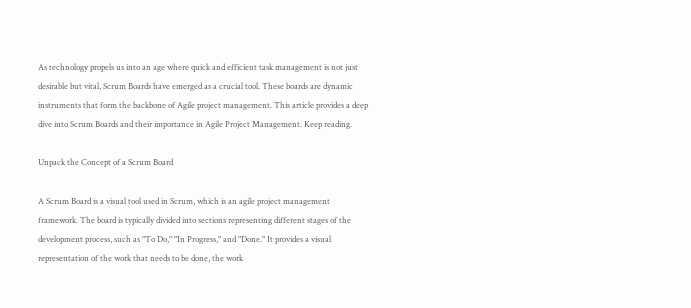As technology propels us into an age where quick and efficient task management is not just desirable but vital, Scrum Boards have emerged as a crucial tool. These boards are dynamic instruments that form the backbone of Agile project management. This article provides a deep dive into Scrum Boards and their importance in Agile Project Management. Keep reading.

Unpack the Concept of a Scrum Board

A Scrum Board is a visual tool used in Scrum, which is an agile project management framework. The board is typically divided into sections representing different stages of the development process, such as "To Do," "In Progress," and "Done." It provides a visual representation of the work that needs to be done, the work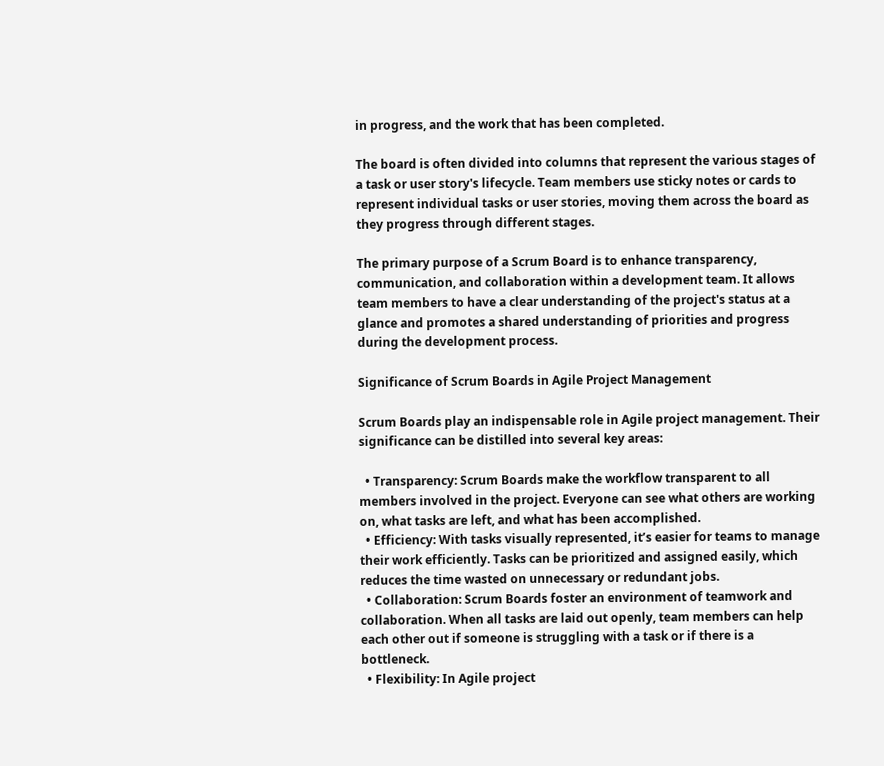in progress, and the work that has been completed.

The board is often divided into columns that represent the various stages of a task or user story's lifecycle. Team members use sticky notes or cards to represent individual tasks or user stories, moving them across the board as they progress through different stages.

The primary purpose of a Scrum Board is to enhance transparency, communication, and collaboration within a development team. It allows team members to have a clear understanding of the project's status at a glance and promotes a shared understanding of priorities and progress during the development process.

Significance of Scrum Boards in Agile Project Management

Scrum Boards play an indispensable role in Agile project management. Their significance can be distilled into several key areas:

  • Transparency: Scrum Boards make the workflow transparent to all members involved in the project. Everyone can see what others are working on, what tasks are left, and what has been accomplished.
  • Efficiency: With tasks visually represented, it’s easier for teams to manage their work efficiently. Tasks can be prioritized and assigned easily, which reduces the time wasted on unnecessary or redundant jobs.
  • Collaboration: Scrum Boards foster an environment of teamwork and collaboration. When all tasks are laid out openly, team members can help each other out if someone is struggling with a task or if there is a bottleneck.
  • Flexibility: In Agile project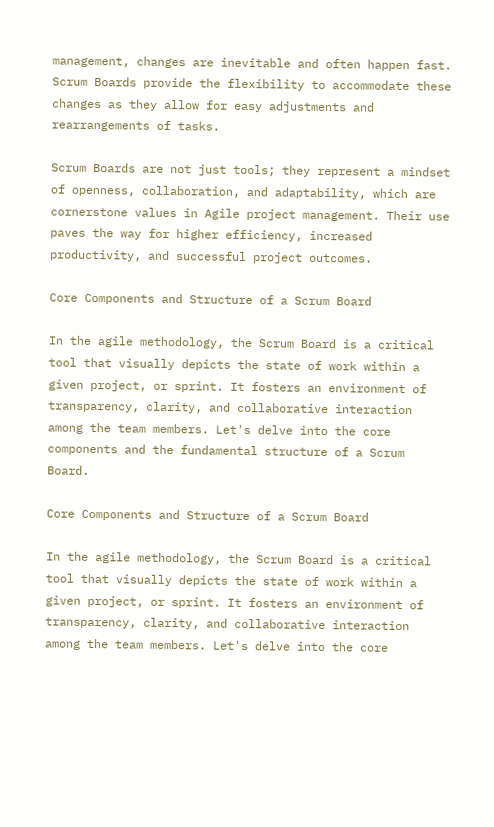management, changes are inevitable and often happen fast. Scrum Boards provide the flexibility to accommodate these changes as they allow for easy adjustments and rearrangements of tasks.

Scrum Boards are not just tools; they represent a mindset of openness, collaboration, and adaptability, which are cornerstone values in Agile project management. Their use paves the way for higher efficiency, increased productivity, and successful project outcomes.

Core Components and Structure of a Scrum Board

In the agile methodology, the Scrum Board is a critical tool that visually depicts the state of work within a given project, or sprint. It fosters an environment of transparency, clarity, and collaborative interaction among the team members. Let's delve into the core components and the fundamental structure of a Scrum Board.

Core Components and Structure of a Scrum Board

In the agile methodology, the Scrum Board is a critical tool that visually depicts the state of work within a given project, or sprint. It fosters an environment of transparency, clarity, and collaborative interaction among the team members. Let's delve into the core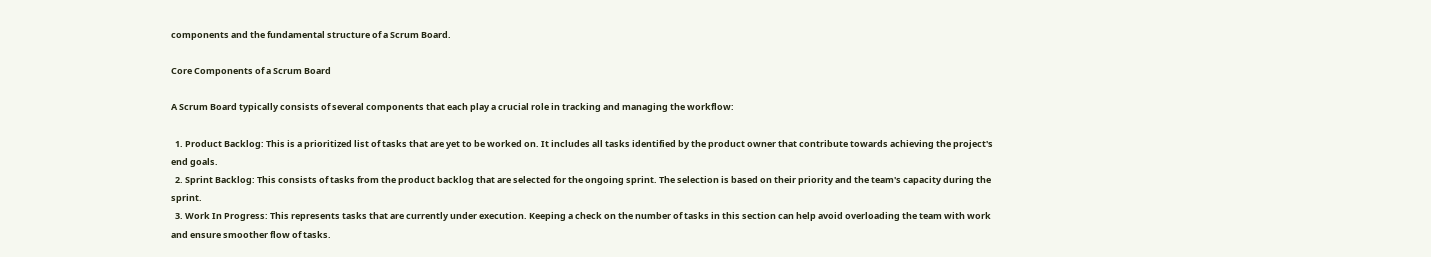components and the fundamental structure of a Scrum Board.

Core Components of a Scrum Board

A Scrum Board typically consists of several components that each play a crucial role in tracking and managing the workflow:

  1. Product Backlog: This is a prioritized list of tasks that are yet to be worked on. It includes all tasks identified by the product owner that contribute towards achieving the project's end goals.
  2. Sprint Backlog: This consists of tasks from the product backlog that are selected for the ongoing sprint. The selection is based on their priority and the team's capacity during the sprint.
  3. Work In Progress: This represents tasks that are currently under execution. Keeping a check on the number of tasks in this section can help avoid overloading the team with work and ensure smoother flow of tasks.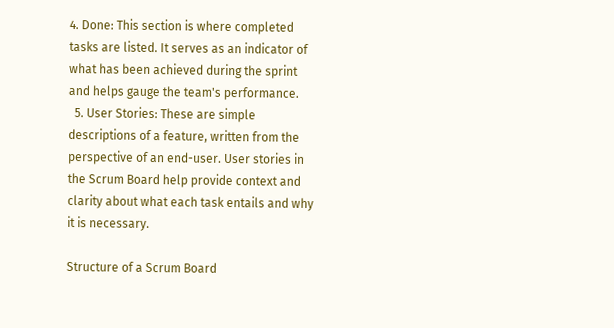4. Done: This section is where completed tasks are listed. It serves as an indicator of what has been achieved during the sprint and helps gauge the team's performance.
  5. User Stories: These are simple descriptions of a feature, written from the perspective of an end-user. User stories in the Scrum Board help provide context and clarity about what each task entails and why it is necessary.

Structure of a Scrum Board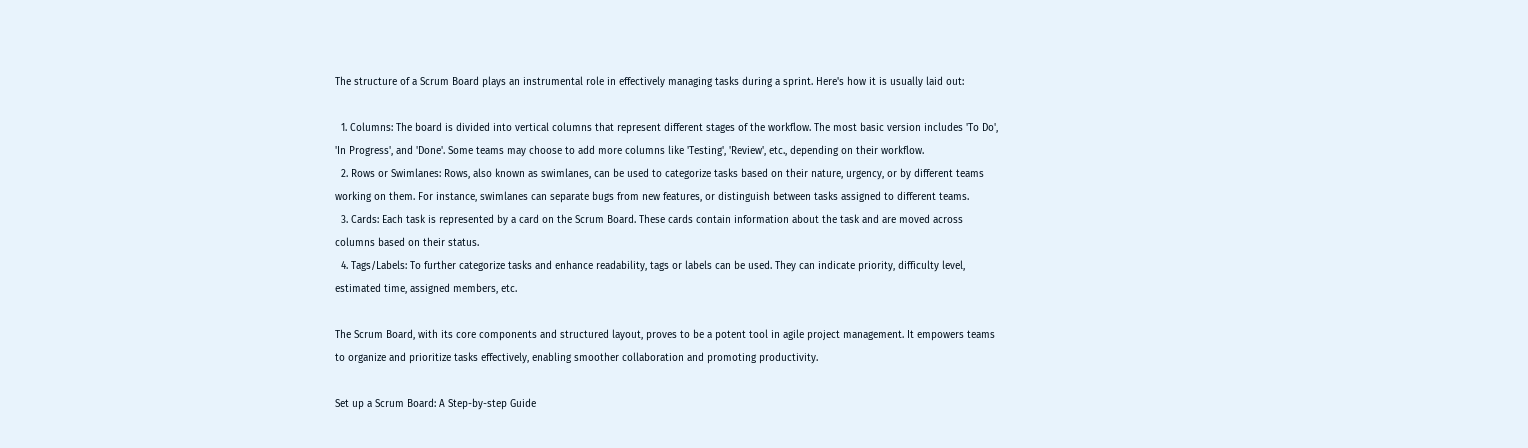The structure of a Scrum Board plays an instrumental role in effectively managing tasks during a sprint. Here's how it is usually laid out:

  1. Columns: The board is divided into vertical columns that represent different stages of the workflow. The most basic version includes 'To Do', 'In Progress', and 'Done'. Some teams may choose to add more columns like 'Testing', 'Review', etc., depending on their workflow.
  2. Rows or Swimlanes: Rows, also known as swimlanes, can be used to categorize tasks based on their nature, urgency, or by different teams working on them. For instance, swimlanes can separate bugs from new features, or distinguish between tasks assigned to different teams.
  3. Cards: Each task is represented by a card on the Scrum Board. These cards contain information about the task and are moved across columns based on their status.
  4. Tags/Labels: To further categorize tasks and enhance readability, tags or labels can be used. They can indicate priority, difficulty level, estimated time, assigned members, etc.

The Scrum Board, with its core components and structured layout, proves to be a potent tool in agile project management. It empowers teams to organize and prioritize tasks effectively, enabling smoother collaboration and promoting productivity.

Set up a Scrum Board: A Step-by-step Guide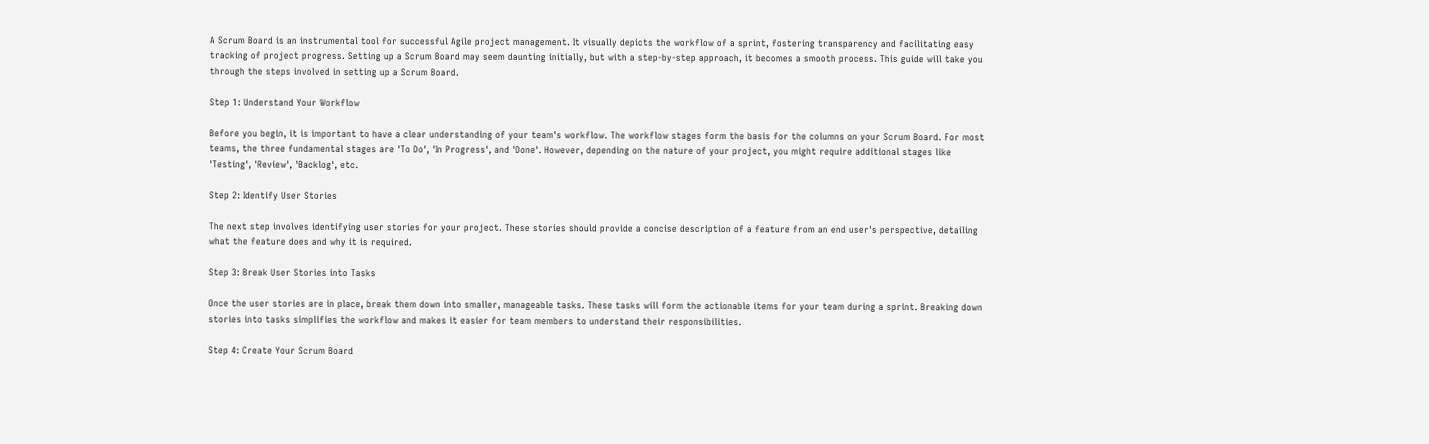A Scrum Board is an instrumental tool for successful Agile project management. It visually depicts the workflow of a sprint, fostering transparency and facilitating easy tracking of project progress. Setting up a Scrum Board may seem daunting initially, but with a step-by-step approach, it becomes a smooth process. This guide will take you through the steps involved in setting up a Scrum Board.

Step 1: Understand Your Workflow

Before you begin, it is important to have a clear understanding of your team's workflow. The workflow stages form the basis for the columns on your Scrum Board. For most teams, the three fundamental stages are 'To Do', 'In Progress', and 'Done'. However, depending on the nature of your project, you might require additional stages like 'Testing', 'Review', 'Backlog', etc.

Step 2: Identify User Stories

The next step involves identifying user stories for your project. These stories should provide a concise description of a feature from an end user's perspective, detailing what the feature does and why it is required.

Step 3: Break User Stories into Tasks

Once the user stories are in place, break them down into smaller, manageable tasks. These tasks will form the actionable items for your team during a sprint. Breaking down stories into tasks simplifies the workflow and makes it easier for team members to understand their responsibilities.

Step 4: Create Your Scrum Board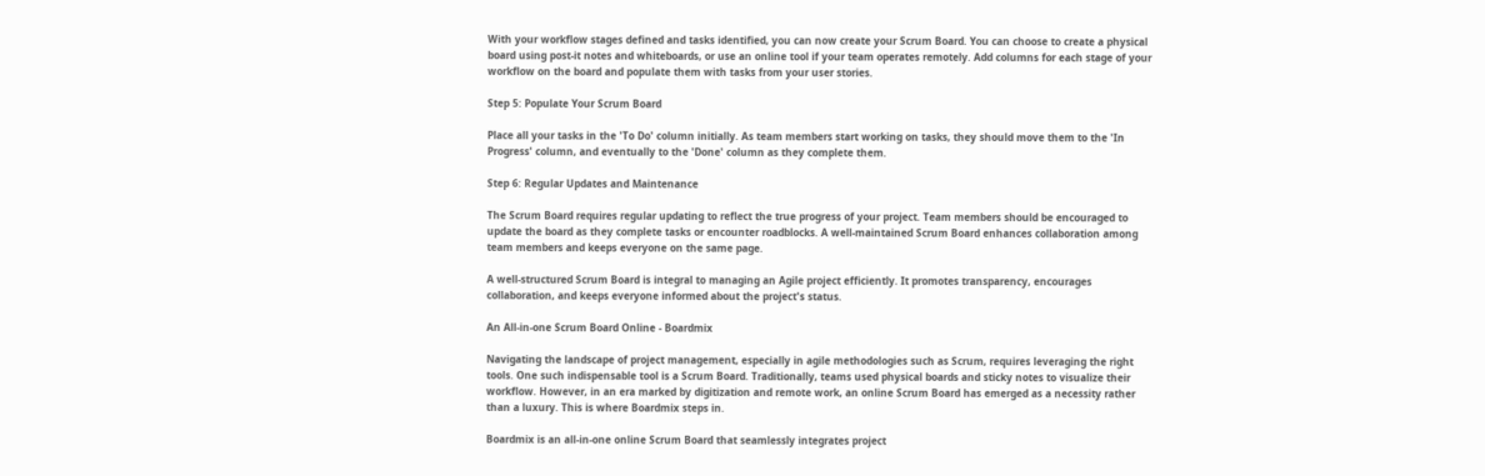With your workflow stages defined and tasks identified, you can now create your Scrum Board. You can choose to create a physical board using post-it notes and whiteboards, or use an online tool if your team operates remotely. Add columns for each stage of your workflow on the board and populate them with tasks from your user stories.

Step 5: Populate Your Scrum Board

Place all your tasks in the 'To Do' column initially. As team members start working on tasks, they should move them to the 'In Progress' column, and eventually to the 'Done' column as they complete them.

Step 6: Regular Updates and Maintenance

The Scrum Board requires regular updating to reflect the true progress of your project. Team members should be encouraged to update the board as they complete tasks or encounter roadblocks. A well-maintained Scrum Board enhances collaboration among team members and keeps everyone on the same page.

A well-structured Scrum Board is integral to managing an Agile project efficiently. It promotes transparency, encourages collaboration, and keeps everyone informed about the project's status.

An All-in-one Scrum Board Online - Boardmix

Navigating the landscape of project management, especially in agile methodologies such as Scrum, requires leveraging the right tools. One such indispensable tool is a Scrum Board. Traditionally, teams used physical boards and sticky notes to visualize their workflow. However, in an era marked by digitization and remote work, an online Scrum Board has emerged as a necessity rather than a luxury. This is where Boardmix steps in.

Boardmix is an all-in-one online Scrum Board that seamlessly integrates project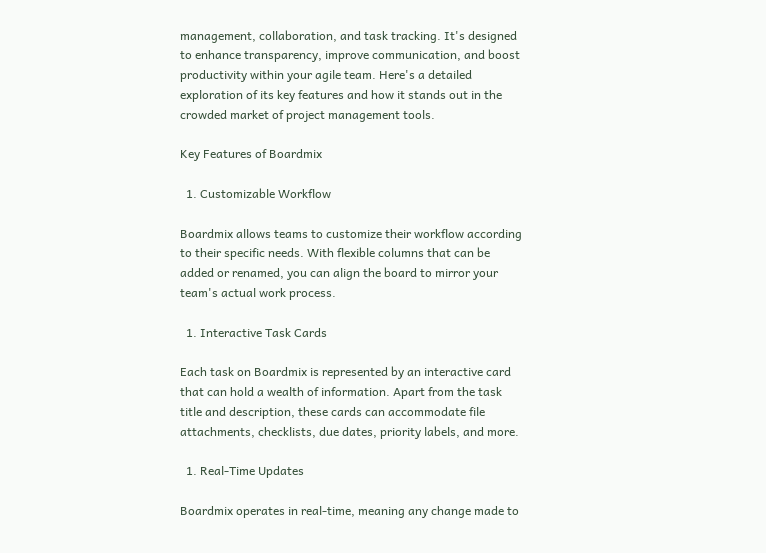management, collaboration, and task tracking. It's designed to enhance transparency, improve communication, and boost productivity within your agile team. Here's a detailed exploration of its key features and how it stands out in the crowded market of project management tools.

Key Features of Boardmix

  1. Customizable Workflow

Boardmix allows teams to customize their workflow according to their specific needs. With flexible columns that can be added or renamed, you can align the board to mirror your team's actual work process.

  1. Interactive Task Cards

Each task on Boardmix is represented by an interactive card that can hold a wealth of information. Apart from the task title and description, these cards can accommodate file attachments, checklists, due dates, priority labels, and more.

  1. Real-Time Updates

Boardmix operates in real-time, meaning any change made to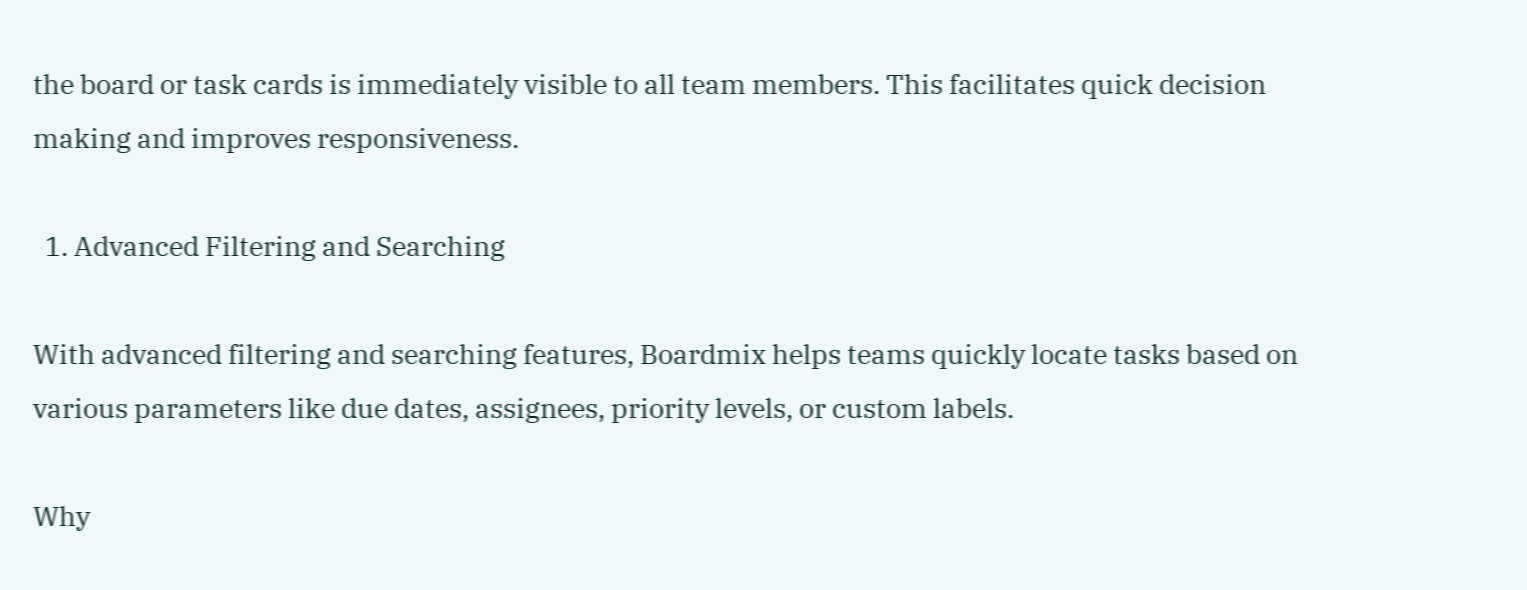the board or task cards is immediately visible to all team members. This facilitates quick decision making and improves responsiveness.

  1. Advanced Filtering and Searching

With advanced filtering and searching features, Boardmix helps teams quickly locate tasks based on various parameters like due dates, assignees, priority levels, or custom labels.

Why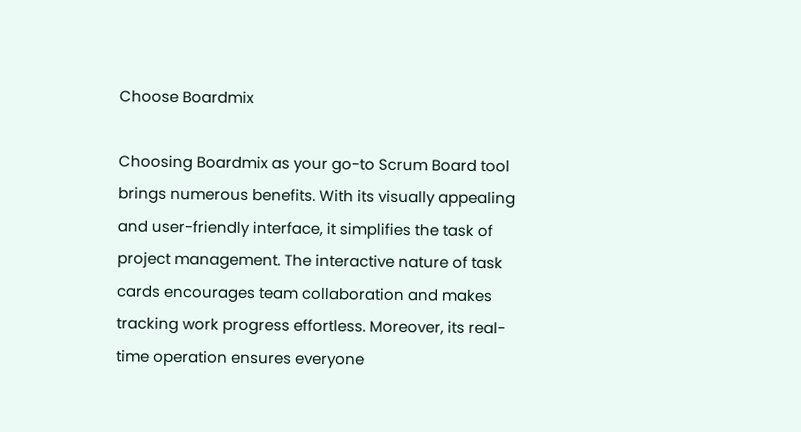Choose Boardmix

Choosing Boardmix as your go-to Scrum Board tool brings numerous benefits. With its visually appealing and user-friendly interface, it simplifies the task of project management. The interactive nature of task cards encourages team collaboration and makes tracking work progress effortless. Moreover, its real-time operation ensures everyone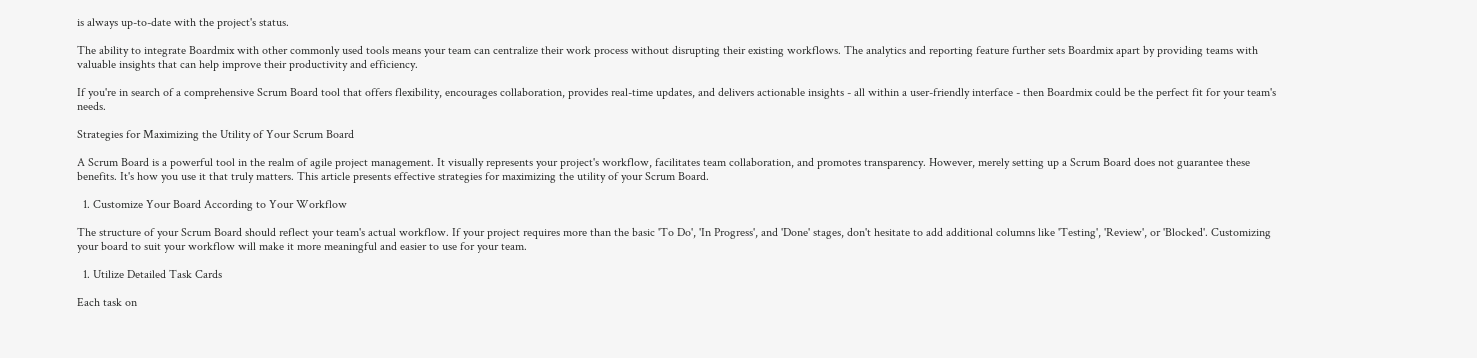is always up-to-date with the project's status.

The ability to integrate Boardmix with other commonly used tools means your team can centralize their work process without disrupting their existing workflows. The analytics and reporting feature further sets Boardmix apart by providing teams with valuable insights that can help improve their productivity and efficiency.

If you're in search of a comprehensive Scrum Board tool that offers flexibility, encourages collaboration, provides real-time updates, and delivers actionable insights - all within a user-friendly interface - then Boardmix could be the perfect fit for your team's needs.

Strategies for Maximizing the Utility of Your Scrum Board

A Scrum Board is a powerful tool in the realm of agile project management. It visually represents your project's workflow, facilitates team collaboration, and promotes transparency. However, merely setting up a Scrum Board does not guarantee these benefits. It's how you use it that truly matters. This article presents effective strategies for maximizing the utility of your Scrum Board.

  1. Customize Your Board According to Your Workflow

The structure of your Scrum Board should reflect your team's actual workflow. If your project requires more than the basic 'To Do', 'In Progress', and 'Done' stages, don't hesitate to add additional columns like 'Testing', 'Review', or 'Blocked'. Customizing your board to suit your workflow will make it more meaningful and easier to use for your team.

  1. Utilize Detailed Task Cards

Each task on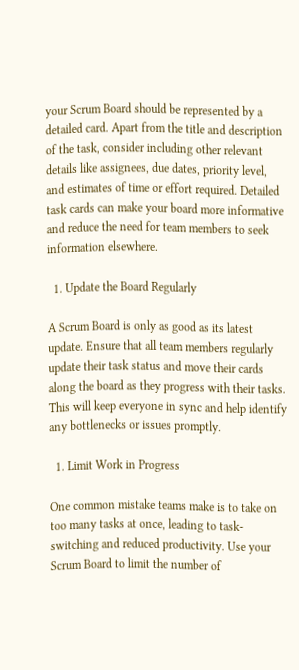your Scrum Board should be represented by a detailed card. Apart from the title and description of the task, consider including other relevant details like assignees, due dates, priority level, and estimates of time or effort required. Detailed task cards can make your board more informative and reduce the need for team members to seek information elsewhere.

  1. Update the Board Regularly

A Scrum Board is only as good as its latest update. Ensure that all team members regularly update their task status and move their cards along the board as they progress with their tasks. This will keep everyone in sync and help identify any bottlenecks or issues promptly.

  1. Limit Work in Progress

One common mistake teams make is to take on too many tasks at once, leading to task-switching and reduced productivity. Use your Scrum Board to limit the number of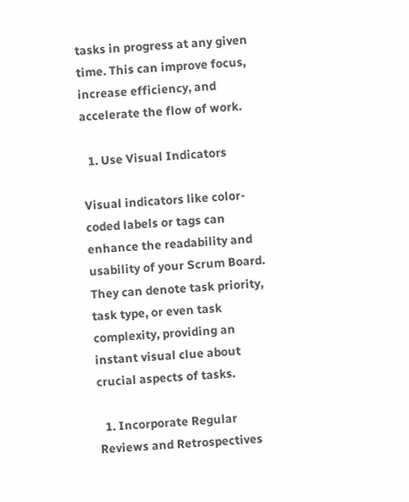tasks in progress at any given time. This can improve focus, increase efficiency, and accelerate the flow of work.

  1. Use Visual Indicators

Visual indicators like color-coded labels or tags can enhance the readability and usability of your Scrum Board. They can denote task priority, task type, or even task complexity, providing an instant visual clue about crucial aspects of tasks.

  1. Incorporate Regular Reviews and Retrospectives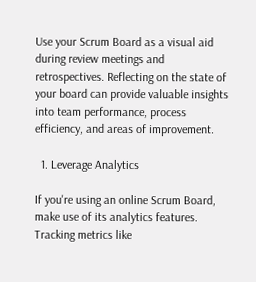Use your Scrum Board as a visual aid during review meetings and retrospectives. Reflecting on the state of your board can provide valuable insights into team performance, process efficiency, and areas of improvement.

  1. Leverage Analytics

If you're using an online Scrum Board, make use of its analytics features. Tracking metrics like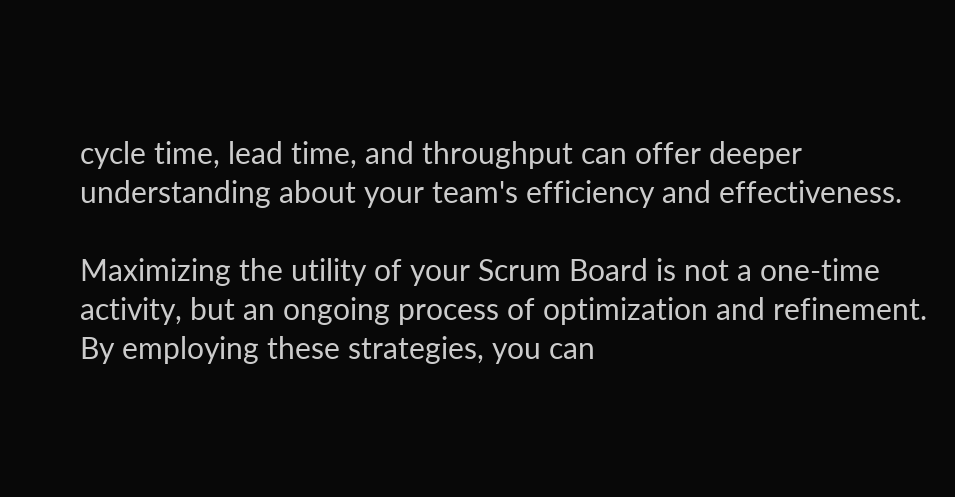cycle time, lead time, and throughput can offer deeper understanding about your team's efficiency and effectiveness.

Maximizing the utility of your Scrum Board is not a one-time activity, but an ongoing process of optimization and refinement. By employing these strategies, you can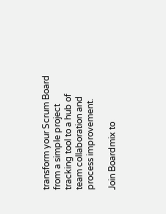transform your Scrum Board from a simple project tracking tool to a hub of team collaboration and process improvement.

Join Boardmix to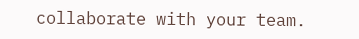collaborate with your team.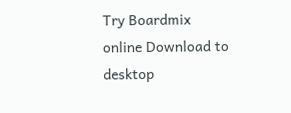Try Boardmix online Download to desktop